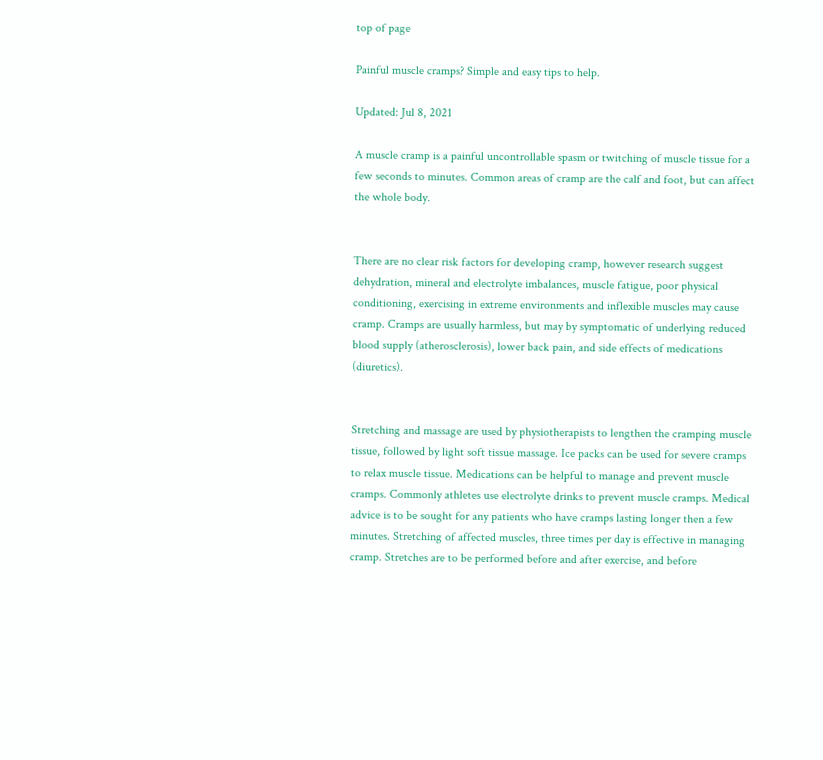top of page

Painful muscle cramps? Simple and easy tips to help.

Updated: Jul 8, 2021

A muscle cramp is a painful uncontrollable spasm or twitching of muscle tissue for a few seconds to minutes. Common areas of cramp are the calf and foot, but can affect the whole body.


There are no clear risk factors for developing cramp, however research suggest dehydration, mineral and electrolyte imbalances, muscle fatigue, poor physical conditioning, exercising in extreme environments and inflexible muscles may cause cramp. Cramps are usually harmless, but may by symptomatic of underlying reduced blood supply (atherosclerosis), lower back pain, and side effects of medications (diuretics).


Stretching and massage are used by physiotherapists to lengthen the cramping muscle tissue, followed by light soft tissue massage. Ice packs can be used for severe cramps to relax muscle tissue. Medications can be helpful to manage and prevent muscle cramps. Commonly athletes use electrolyte drinks to prevent muscle cramps. Medical advice is to be sought for any patients who have cramps lasting longer then a few minutes. Stretching of affected muscles, three times per day is effective in managing cramp. Stretches are to be performed before and after exercise, and before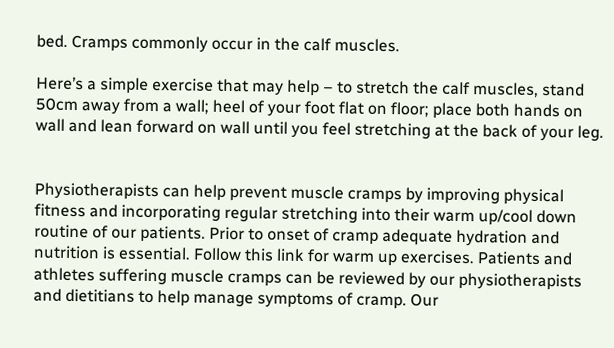bed. Cramps commonly occur in the calf muscles.

Here’s a simple exercise that may help – to stretch the calf muscles, stand 50cm away from a wall; heel of your foot flat on floor; place both hands on wall and lean forward on wall until you feel stretching at the back of your leg.


Physiotherapists can help prevent muscle cramps by improving physical fitness and incorporating regular stretching into their warm up/cool down routine of our patients. Prior to onset of cramp adequate hydration and nutrition is essential. Follow this link for warm up exercises. Patients and athletes suffering muscle cramps can be reviewed by our physiotherapists and dietitians to help manage symptoms of cramp. Our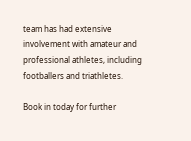team has had extensive involvement with amateur and professional athletes, including footballers and triathletes.

Book in today for further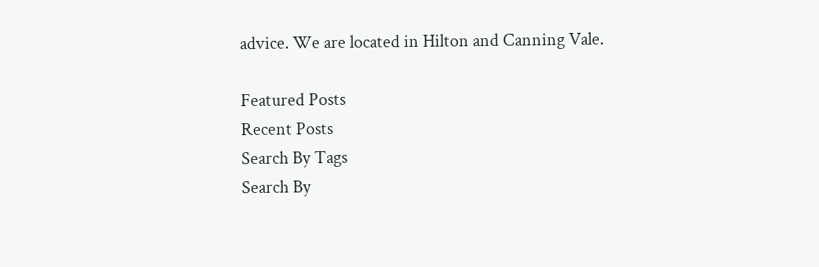advice. We are located in Hilton and Canning Vale.

Featured Posts
Recent Posts
Search By Tags
Search By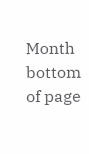Month
bottom of page